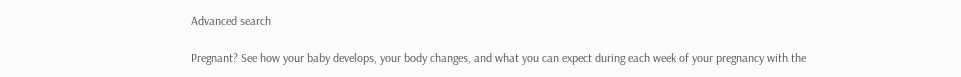Advanced search

Pregnant? See how your baby develops, your body changes, and what you can expect during each week of your pregnancy with the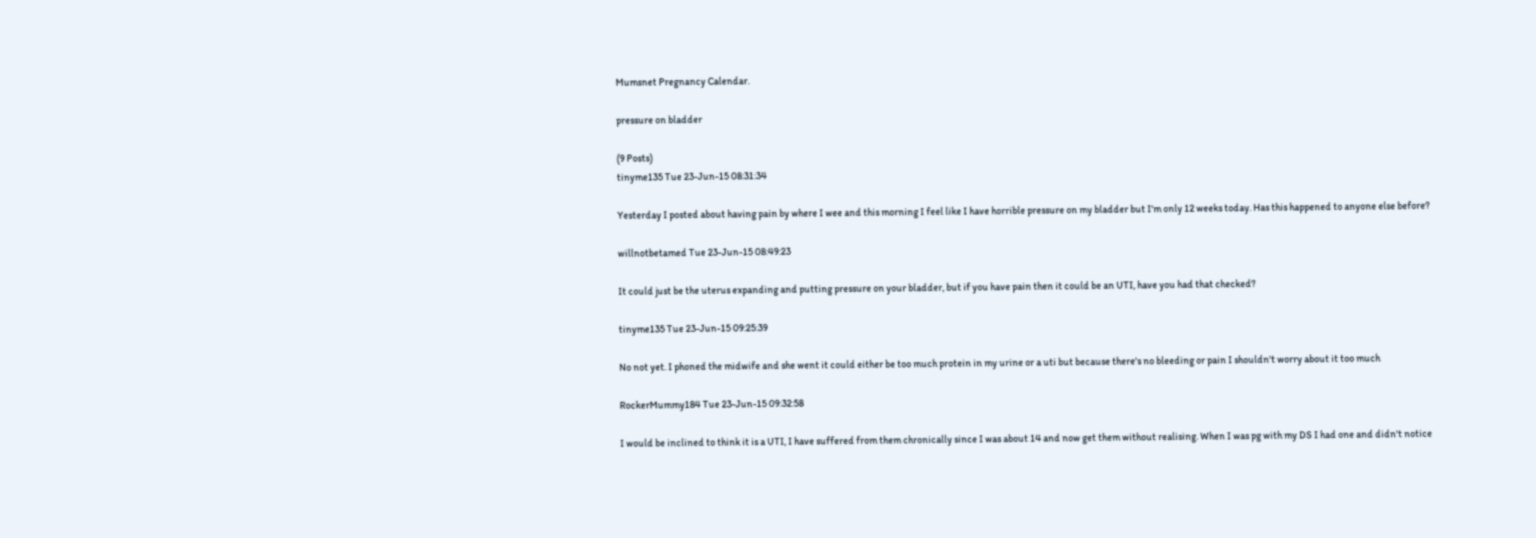Mumsnet Pregnancy Calendar.

pressure on bladder

(9 Posts)
tinyme135 Tue 23-Jun-15 08:31:34

Yesterday I posted about having pain by where I wee and this morning I feel like I have horrible pressure on my bladder but I'm only 12 weeks today. Has this happened to anyone else before?

willnotbetamed Tue 23-Jun-15 08:49:23

It could just be the uterus expanding and putting pressure on your bladder, but if you have pain then it could be an UTI, have you had that checked?

tinyme135 Tue 23-Jun-15 09:25:39

No not yet. I phoned the midwife and she went it could either be too much protein in my urine or a uti but because there's no bleeding or pain I shouldn't worry about it too much

RockerMummy184 Tue 23-Jun-15 09:32:58

I would be inclined to think it is a UTI, I have suffered from them chronically since I was about 14 and now get them without realising. When I was pg with my DS I had one and didn't notice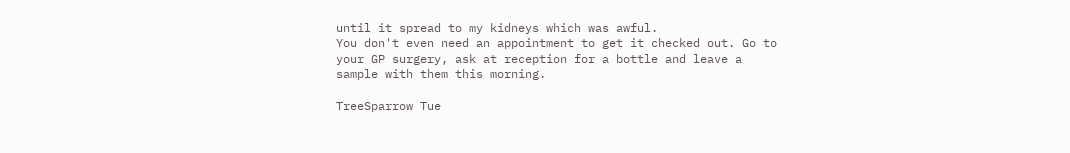until it spread to my kidneys which was awful.
You don't even need an appointment to get it checked out. Go to your GP surgery, ask at reception for a bottle and leave a sample with them this morning.

TreeSparrow Tue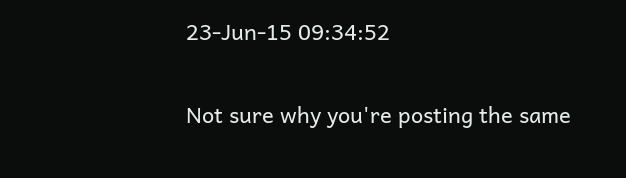23-Jun-15 09:34:52

Not sure why you're posting the same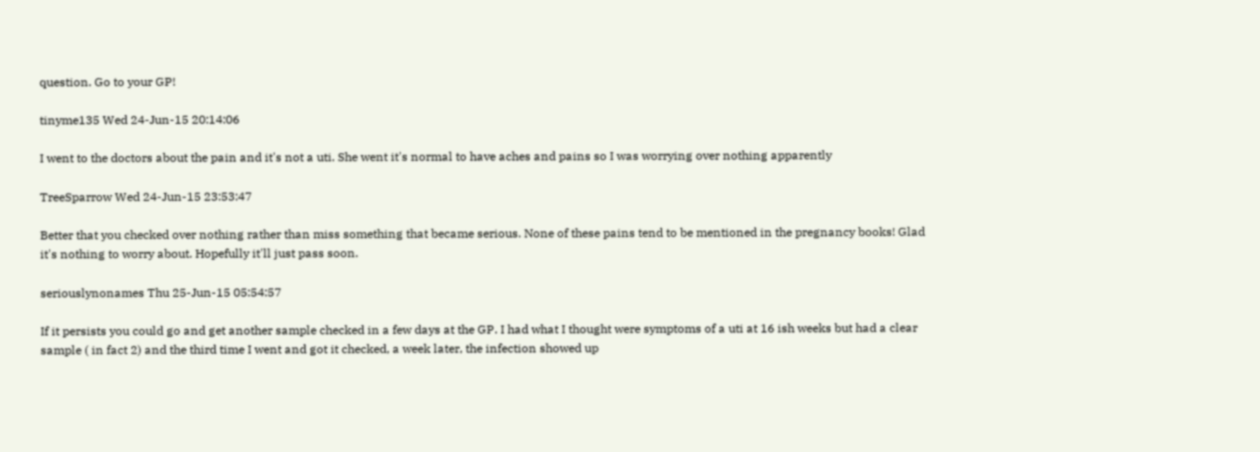question. Go to your GP!

tinyme135 Wed 24-Jun-15 20:14:06

I went to the doctors about the pain and it's not a uti. She went it's normal to have aches and pains so I was worrying over nothing apparently

TreeSparrow Wed 24-Jun-15 23:53:47

Better that you checked over nothing rather than miss something that became serious. None of these pains tend to be mentioned in the pregnancy books! Glad it's nothing to worry about. Hopefully it'll just pass soon.

seriouslynonames Thu 25-Jun-15 05:54:57

If it persists you could go and get another sample checked in a few days at the GP. I had what I thought were symptoms of a uti at 16 ish weeks but had a clear sample ( in fact 2) and the third time I went and got it checked, a week later, the infection showed up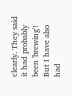clearly. They said it had probably been 'brewing'! But I have also had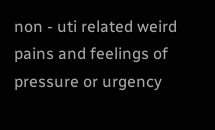non - uti related weird pains and feelings of pressure or urgency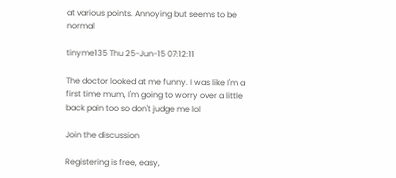at various points. Annoying but seems to be normal

tinyme135 Thu 25-Jun-15 07:12:11

The doctor looked at me funny. I was like I'm a first time mum, I'm going to worry over a little back pain too so don't judge me lol

Join the discussion

Registering is free, easy,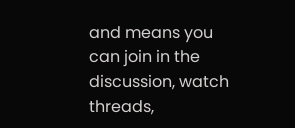and means you can join in the discussion, watch threads,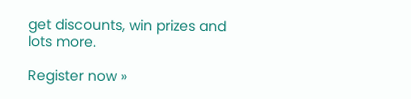get discounts, win prizes and lots more.

Register now »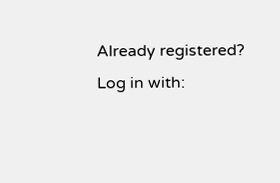Already registered? Log in with: